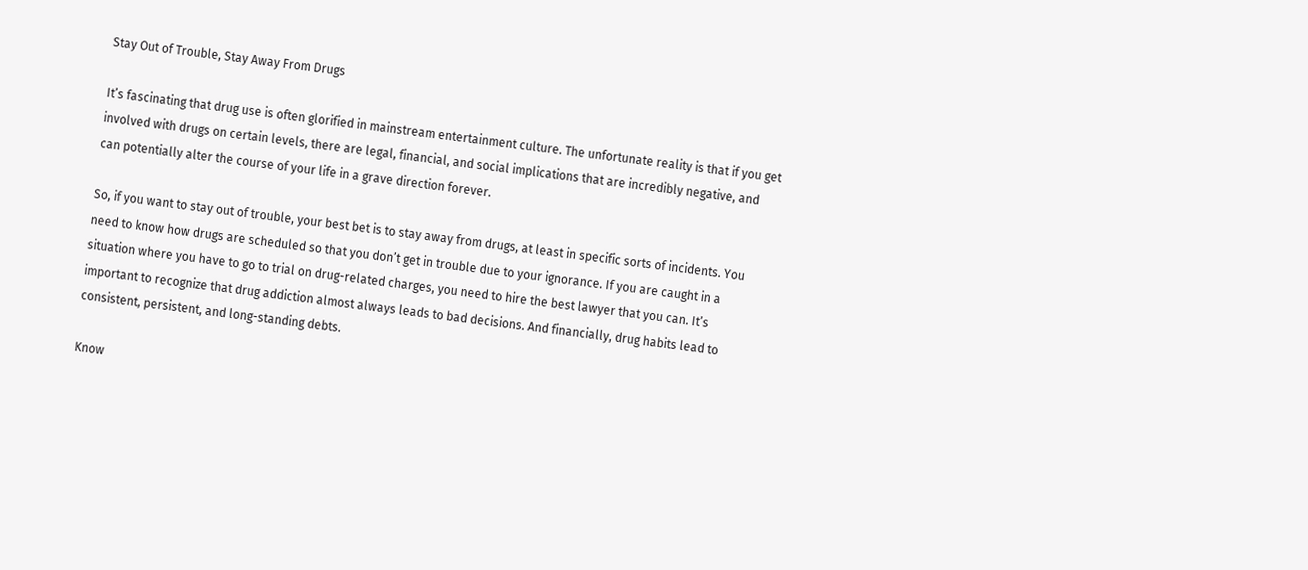Stay Out of Trouble, Stay Away From Drugs

It’s fascinating that drug use is often glorified in mainstream entertainment culture. The unfortunate reality is that if you get involved with drugs on certain levels, there are legal, financial, and social implications that are incredibly negative, and can potentially alter the course of your life in a grave direction forever.

So, if you want to stay out of trouble, your best bet is to stay away from drugs, at least in specific sorts of incidents. You need to know how drugs are scheduled so that you don’t get in trouble due to your ignorance. If you are caught in a situation where you have to go to trial on drug-related charges, you need to hire the best lawyer that you can. It’s important to recognize that drug addiction almost always leads to bad decisions. And financially, drug habits lead to consistent, persistent, and long-standing debts.

Know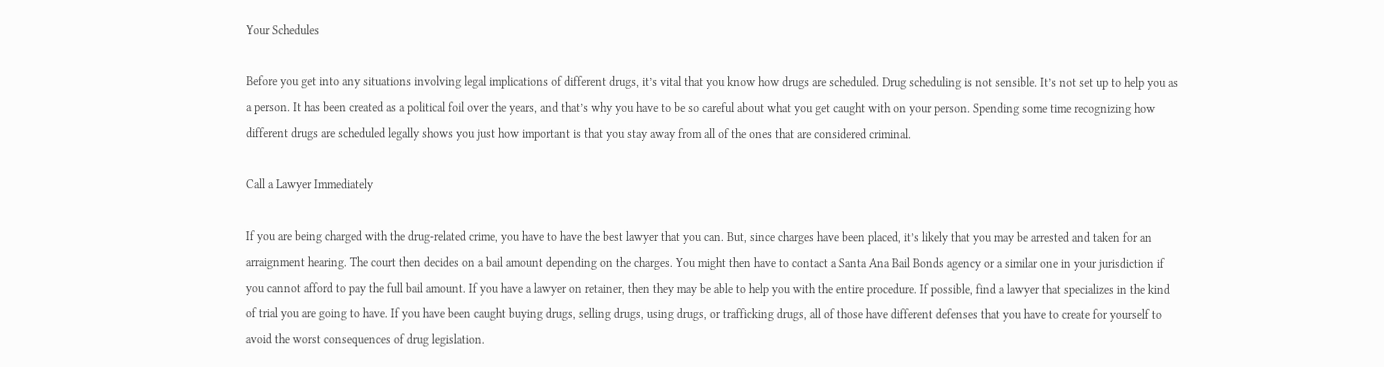Your Schedules

Before you get into any situations involving legal implications of different drugs, it’s vital that you know how drugs are scheduled. Drug scheduling is not sensible. It’s not set up to help you as a person. It has been created as a political foil over the years, and that’s why you have to be so careful about what you get caught with on your person. Spending some time recognizing how different drugs are scheduled legally shows you just how important is that you stay away from all of the ones that are considered criminal.

Call a Lawyer Immediately

If you are being charged with the drug-related crime, you have to have the best lawyer that you can. But, since charges have been placed, it’s likely that you may be arrested and taken for an arraignment hearing. The court then decides on a bail amount depending on the charges. You might then have to contact a Santa Ana Bail Bonds agency or a similar one in your jurisdiction if you cannot afford to pay the full bail amount. If you have a lawyer on retainer, then they may be able to help you with the entire procedure. If possible, find a lawyer that specializes in the kind of trial you are going to have. If you have been caught buying drugs, selling drugs, using drugs, or trafficking drugs, all of those have different defenses that you have to create for yourself to avoid the worst consequences of drug legislation.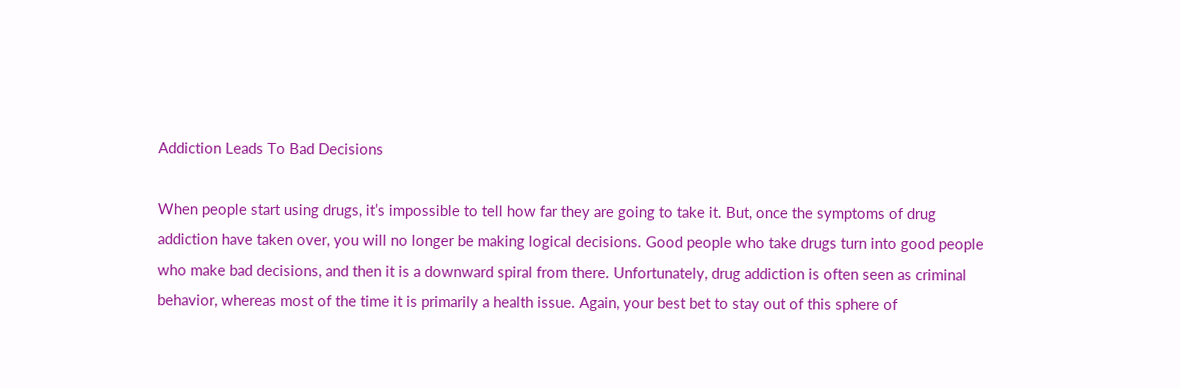Addiction Leads To Bad Decisions

When people start using drugs, it’s impossible to tell how far they are going to take it. But, once the symptoms of drug addiction have taken over, you will no longer be making logical decisions. Good people who take drugs turn into good people who make bad decisions, and then it is a downward spiral from there. Unfortunately, drug addiction is often seen as criminal behavior, whereas most of the time it is primarily a health issue. Again, your best bet to stay out of this sphere of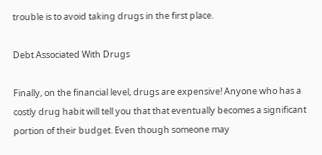trouble is to avoid taking drugs in the first place.

Debt Associated With Drugs

Finally, on the financial level, drugs are expensive! Anyone who has a costly drug habit will tell you that that eventually becomes a significant portion of their budget. Even though someone may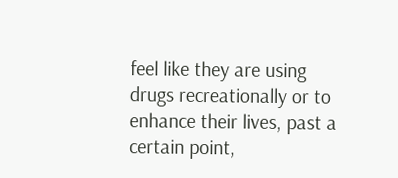feel like they are using drugs recreationally or to enhance their lives, past a certain point,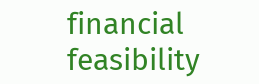financial feasibility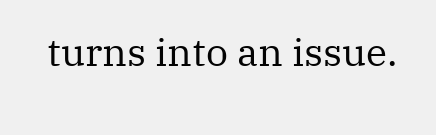turns into an issue.